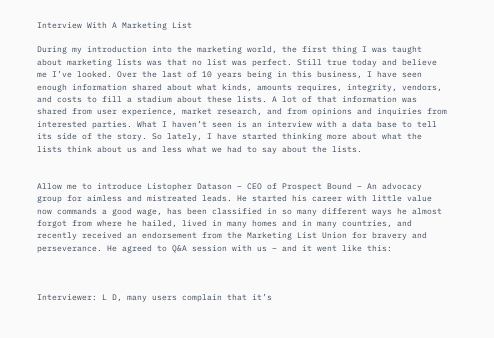Interview With A Marketing List

During my introduction into the marketing world, the first thing I was taught about marketing lists was that no list was perfect. Still true today and believe me I’ve looked. Over the last of 10 years being in this business, I have seen enough information shared about what kinds, amounts requires, integrity, vendors, and costs to fill a stadium about these lists. A lot of that information was shared from user experience, market research, and from opinions and inquiries from interested parties. What I haven’t seen is an interview with a data base to tell its side of the story. So lately, I have started thinking more about what the lists think about us and less what we had to say about the lists.


Allow me to introduce Listopher Datason – CEO of Prospect Bound – An advocacy group for aimless and mistreated leads. He started his career with little value now commands a good wage, has been classified in so many different ways he almost forgot from where he hailed, lived in many homes and in many countries, and recently received an endorsement from the Marketing List Union for bravery and perseverance. He agreed to Q&A session with us – and it went like this:



Interviewer: L D, many users complain that it’s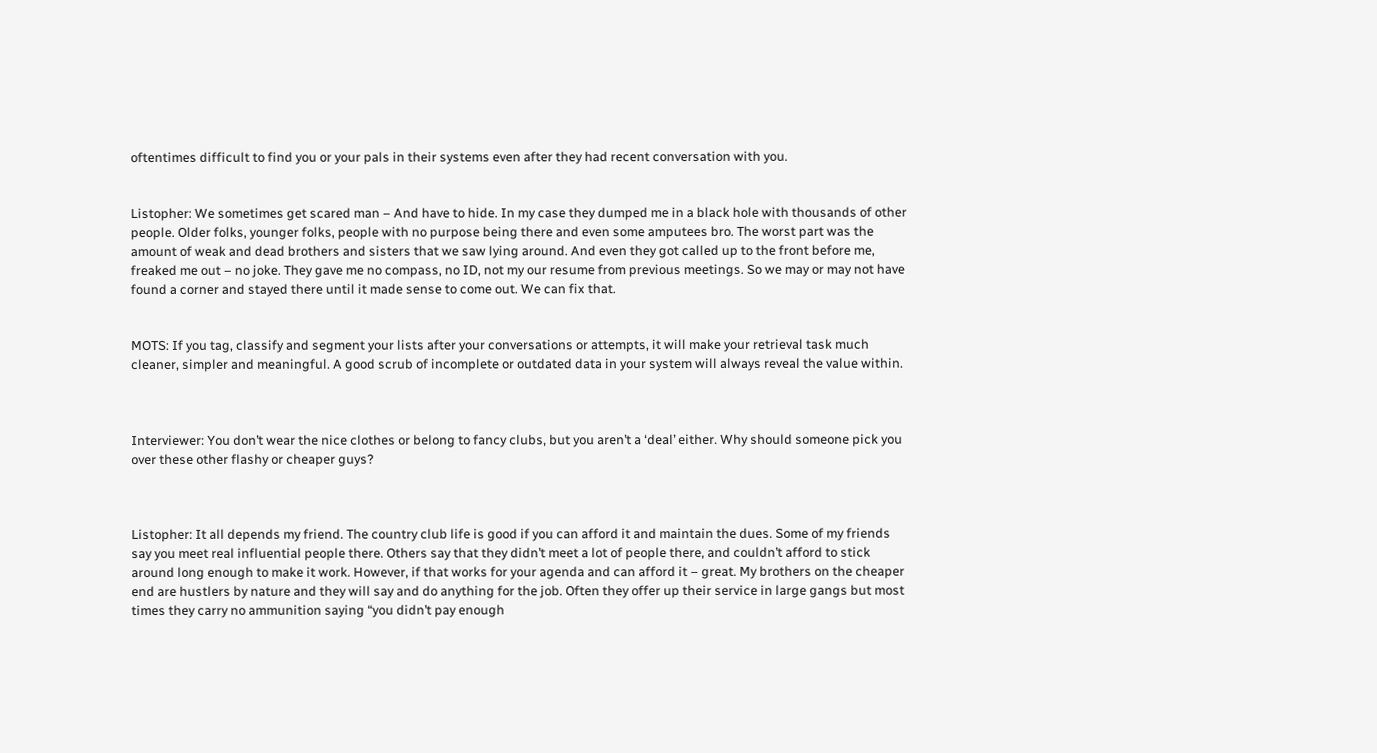oftentimes difficult to find you or your pals in their systems even after they had recent conversation with you.


Listopher: We sometimes get scared man – And have to hide. In my case they dumped me in a black hole with thousands of other people. Older folks, younger folks, people with no purpose being there and even some amputees bro. The worst part was the amount of weak and dead brothers and sisters that we saw lying around. And even they got called up to the front before me, freaked me out – no joke. They gave me no compass, no ID, not my our resume from previous meetings. So we may or may not have found a corner and stayed there until it made sense to come out. We can fix that.


MOTS: If you tag, classify and segment your lists after your conversations or attempts, it will make your retrieval task much cleaner, simpler and meaningful. A good scrub of incomplete or outdated data in your system will always reveal the value within.



Interviewer: You don’t wear the nice clothes or belong to fancy clubs, but you aren’t a ‘deal’ either. Why should someone pick you over these other flashy or cheaper guys?



Listopher: It all depends my friend. The country club life is good if you can afford it and maintain the dues. Some of my friends say you meet real influential people there. Others say that they didn’t meet a lot of people there, and couldn’t afford to stick around long enough to make it work. However, if that works for your agenda and can afford it – great. My brothers on the cheaper end are hustlers by nature and they will say and do anything for the job. Often they offer up their service in large gangs but most times they carry no ammunition saying “you didn’t pay enough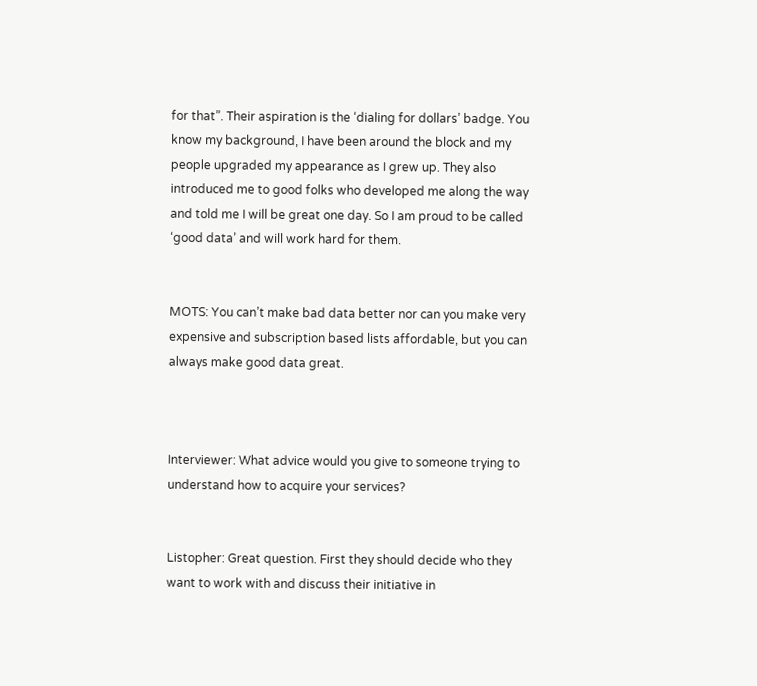for that”. Their aspiration is the ‘dialing for dollars’ badge. You know my background, I have been around the block and my people upgraded my appearance as I grew up. They also introduced me to good folks who developed me along the way and told me I will be great one day. So I am proud to be called ‘good data’ and will work hard for them.


MOTS: You can’t make bad data better nor can you make very expensive and subscription based lists affordable, but you can always make good data great.



Interviewer: What advice would you give to someone trying to understand how to acquire your services?


Listopher: Great question. First they should decide who they want to work with and discuss their initiative in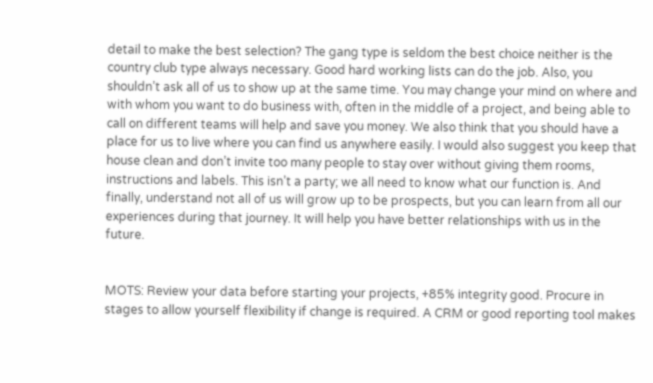detail to make the best selection? The gang type is seldom the best choice neither is the country club type always necessary. Good hard working lists can do the job. Also, you shouldn’t ask all of us to show up at the same time. You may change your mind on where and with whom you want to do business with, often in the middle of a project, and being able to call on different teams will help and save you money. We also think that you should have a place for us to live where you can find us anywhere easily. I would also suggest you keep that house clean and don’t invite too many people to stay over without giving them rooms, instructions and labels. This isn’t a party; we all need to know what our function is. And finally, understand not all of us will grow up to be prospects, but you can learn from all our experiences during that journey. It will help you have better relationships with us in the future.


MOTS: Review your data before starting your projects, +85% integrity good. Procure in stages to allow yourself flexibility if change is required. A CRM or good reporting tool makes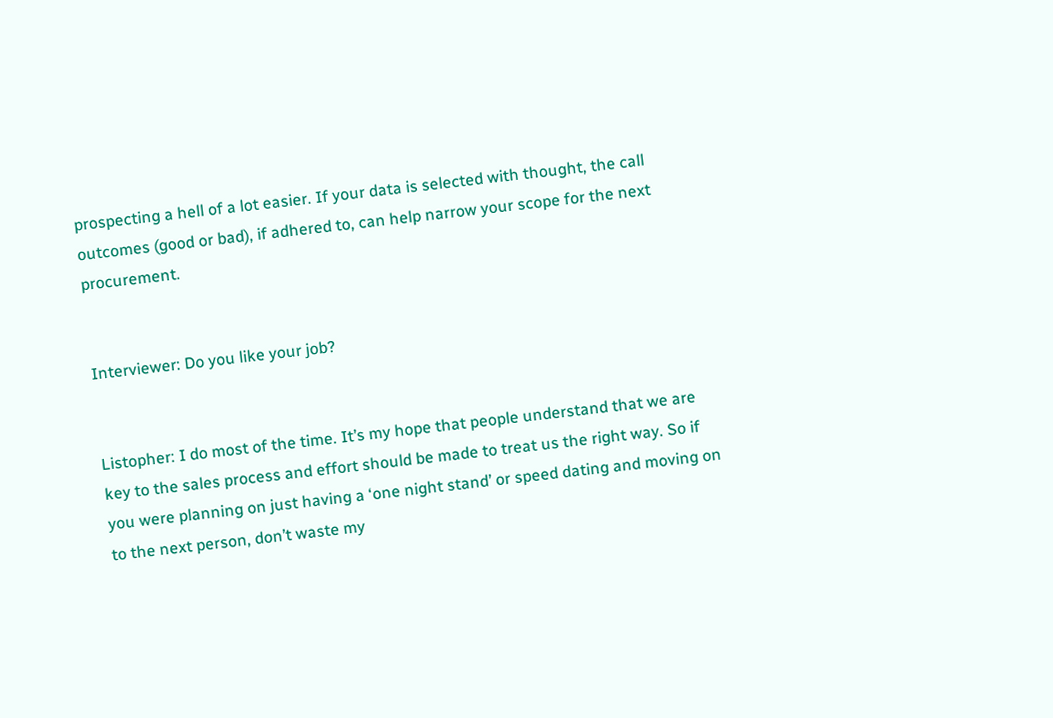prospecting a hell of a lot easier. If your data is selected with thought, the call outcomes (good or bad), if adhered to, can help narrow your scope for the next procurement.


Interviewer: Do you like your job?


Listopher: I do most of the time. It’s my hope that people understand that we are key to the sales process and effort should be made to treat us the right way. So if you were planning on just having a ‘one night stand’ or speed dating and moving on to the next person, don’t waste my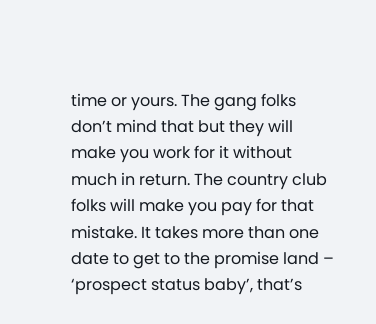time or yours. The gang folks don’t mind that but they will make you work for it without much in return. The country club folks will make you pay for that mistake. It takes more than one date to get to the promise land – ‘prospect status baby’, that’s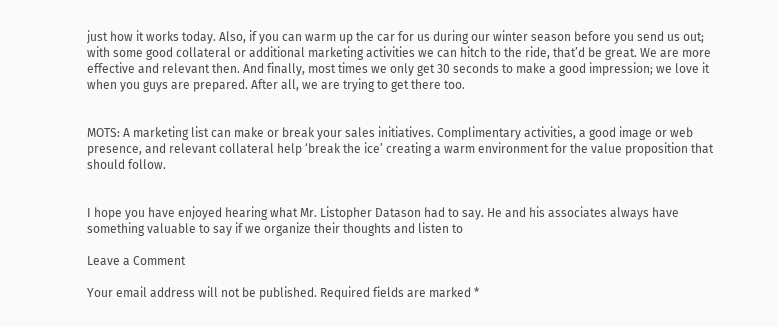just how it works today. Also, if you can warm up the car for us during our winter season before you send us out; with some good collateral or additional marketing activities we can hitch to the ride, that’d be great. We are more effective and relevant then. And finally, most times we only get 30 seconds to make a good impression; we love it when you guys are prepared. After all, we are trying to get there too.


MOTS: A marketing list can make or break your sales initiatives. Complimentary activities, a good image or web presence, and relevant collateral help ‘break the ice’ creating a warm environment for the value proposition that should follow.


I hope you have enjoyed hearing what Mr. Listopher Datason had to say. He and his associates always have something valuable to say if we organize their thoughts and listen to

Leave a Comment

Your email address will not be published. Required fields are marked *